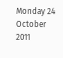Monday 24 October 2011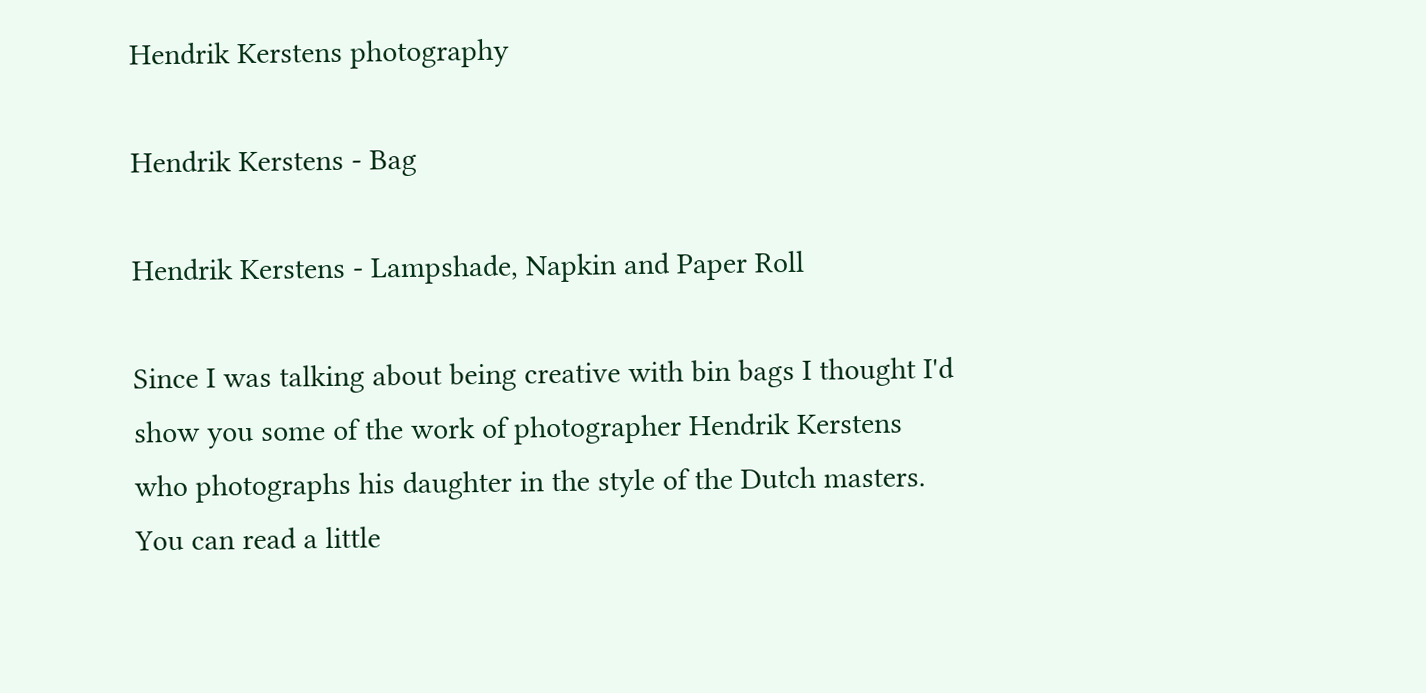Hendrik Kerstens photography

Hendrik Kerstens - Bag

Hendrik Kerstens - Lampshade, Napkin and Paper Roll

Since I was talking about being creative with bin bags I thought I'd show you some of the work of photographer Hendrik Kerstens who photographs his daughter in the style of the Dutch masters. You can read a little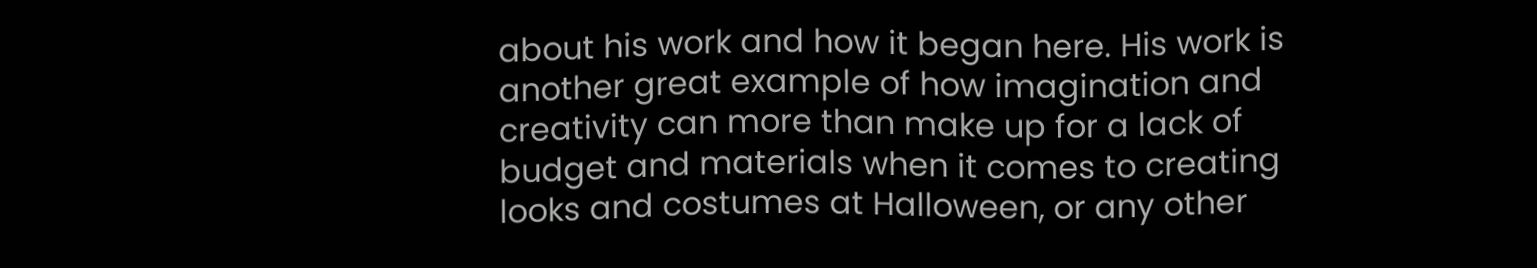about his work and how it began here. His work is another great example of how imagination and creativity can more than make up for a lack of budget and materials when it comes to creating looks and costumes at Halloween, or any other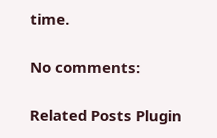time.

No comments:

Related Posts Plugin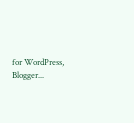for WordPress, Blogger...